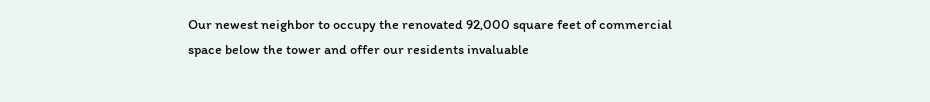Our newest neighbor to occupy the renovated 92,000 square feet of commercial space below the tower and offer our residents invaluable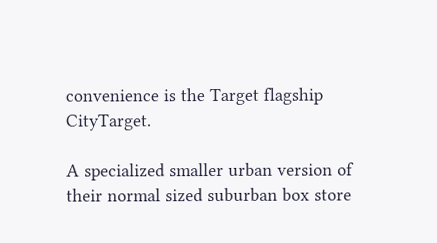convenience is the Target flagship CityTarget.

A specialized smaller urban version of their normal sized suburban box store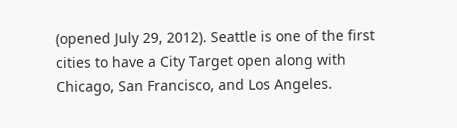(opened July 29, 2012). Seattle is one of the first cities to have a City Target open along with Chicago, San Francisco, and Los Angeles.